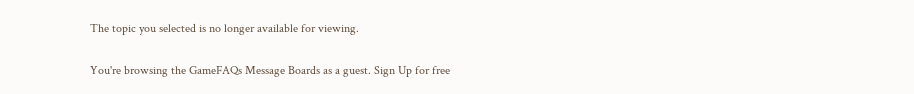The topic you selected is no longer available for viewing.

You're browsing the GameFAQs Message Boards as a guest. Sign Up for free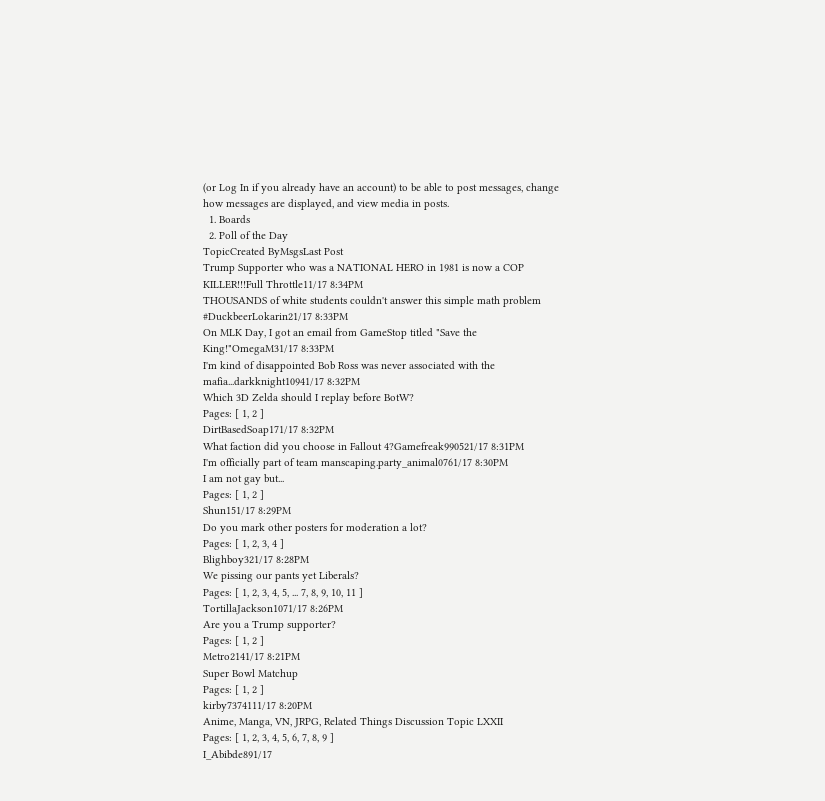(or Log In if you already have an account) to be able to post messages, change how messages are displayed, and view media in posts.
  1. Boards
  2. Poll of the Day
TopicCreated ByMsgsLast Post
Trump Supporter who was a NATIONAL HERO in 1981 is now a COP KILLER!!!Full Throttle11/17 8:34PM
THOUSANDS of white students couldn't answer this simple math problem #DuckbeerLokarin21/17 8:33PM
On MLK Day, I got an email from GameStop titled "Save the King!"OmegaM31/17 8:33PM
I'm kind of disappointed Bob Ross was never associated with the mafia...darkknight10941/17 8:32PM
Which 3D Zelda should I replay before BotW?
Pages: [ 1, 2 ]
DirtBasedSoap171/17 8:32PM
What faction did you choose in Fallout 4?Gamefreak990521/17 8:31PM
I'm officially part of team manscaping.party_animal0761/17 8:30PM
I am not gay but...
Pages: [ 1, 2 ]
Shun151/17 8:29PM
Do you mark other posters for moderation a lot?
Pages: [ 1, 2, 3, 4 ]
Blighboy321/17 8:28PM
We pissing our pants yet Liberals?
Pages: [ 1, 2, 3, 4, 5, ... 7, 8, 9, 10, 11 ]
TortillaJackson1071/17 8:26PM
Are you a Trump supporter?
Pages: [ 1, 2 ]
Metro2141/17 8:21PM
Super Bowl Matchup
Pages: [ 1, 2 ]
kirby7374111/17 8:20PM
Anime, Manga, VN, JRPG, Related Things Discussion Topic LXXII
Pages: [ 1, 2, 3, 4, 5, 6, 7, 8, 9 ]
I_Abibde891/17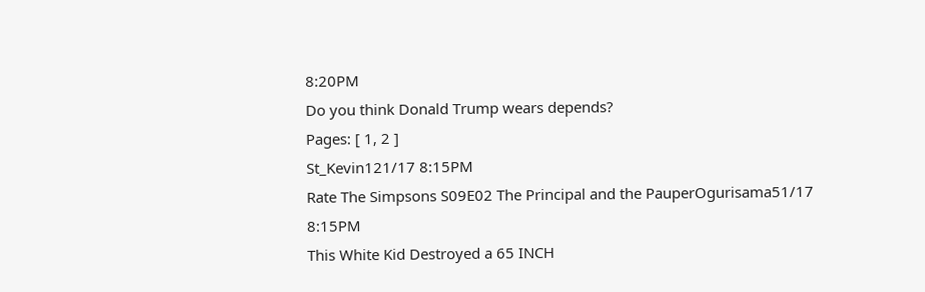8:20PM
Do you think Donald Trump wears depends?
Pages: [ 1, 2 ]
St_Kevin121/17 8:15PM
Rate The Simpsons S09E02 The Principal and the PauperOgurisama51/17 8:15PM
This White Kid Destroyed a 65 INCH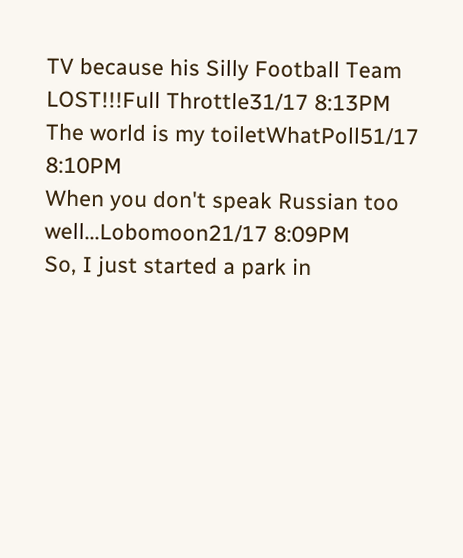TV because his Silly Football Team LOST!!!Full Throttle31/17 8:13PM
The world is my toiletWhatPoll51/17 8:10PM
When you don't speak Russian too well...Lobomoon21/17 8:09PM
So, I just started a park in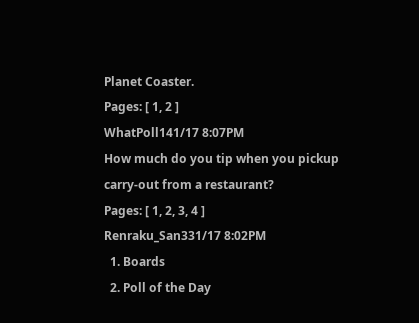Planet Coaster.
Pages: [ 1, 2 ]
WhatPoll141/17 8:07PM
How much do you tip when you pickup carry-out from a restaurant?
Pages: [ 1, 2, 3, 4 ]
Renraku_San331/17 8:02PM
  1. Boards
  2. Poll of the Day